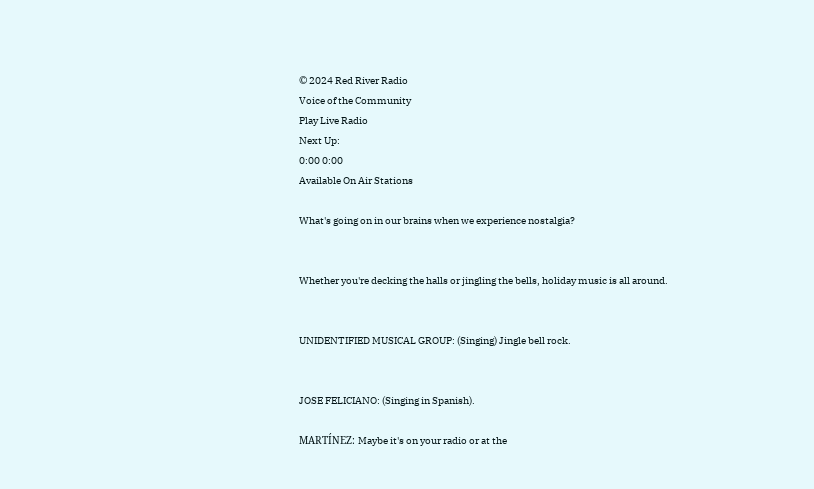© 2024 Red River Radio
Voice of the Community
Play Live Radio
Next Up:
0:00 0:00
Available On Air Stations

What's going on in our brains when we experience nostalgia?


Whether you're decking the halls or jingling the bells, holiday music is all around.


UNIDENTIFIED MUSICAL GROUP: (Singing) Jingle bell rock.


JOSE FELICIANO: (Singing in Spanish).

MARTÍNEZ: Maybe it's on your radio or at the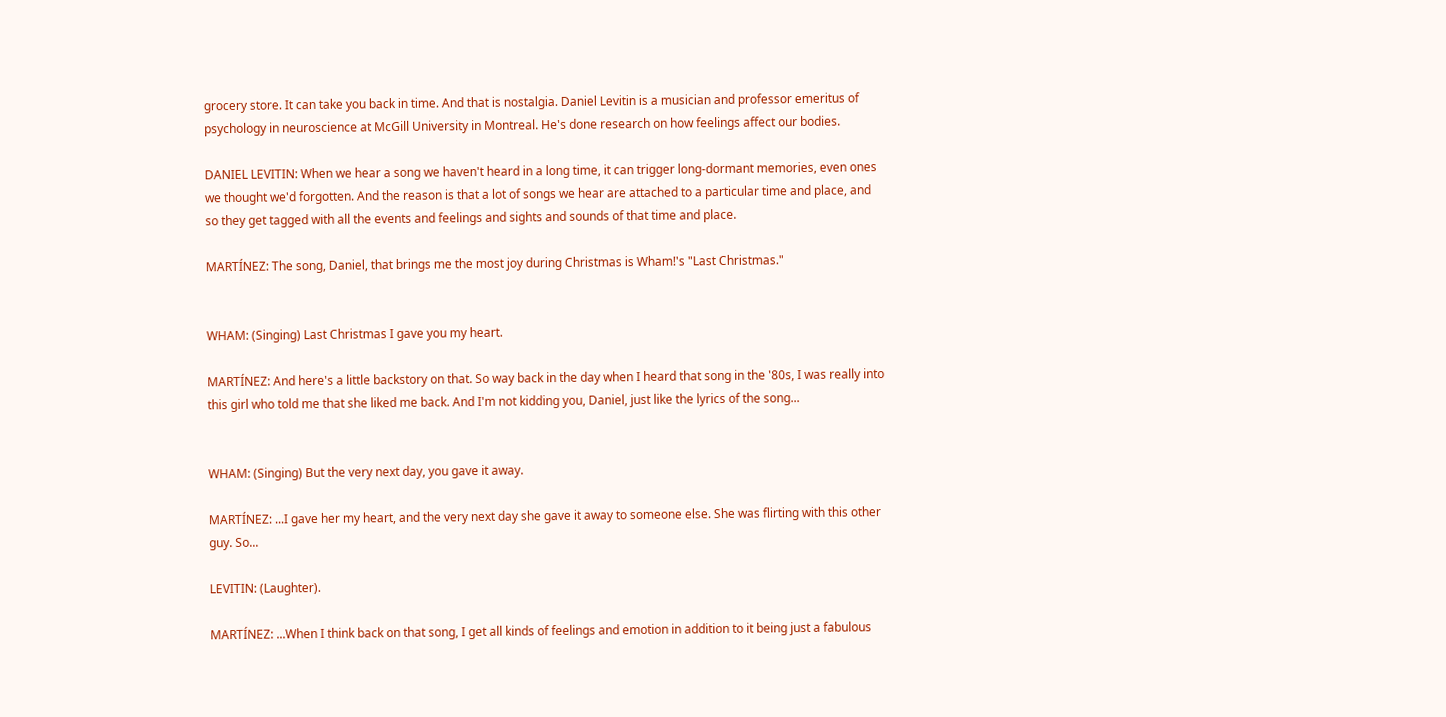grocery store. It can take you back in time. And that is nostalgia. Daniel Levitin is a musician and professor emeritus of psychology in neuroscience at McGill University in Montreal. He's done research on how feelings affect our bodies.

DANIEL LEVITIN: When we hear a song we haven't heard in a long time, it can trigger long-dormant memories, even ones we thought we'd forgotten. And the reason is that a lot of songs we hear are attached to a particular time and place, and so they get tagged with all the events and feelings and sights and sounds of that time and place.

MARTÍNEZ: The song, Daniel, that brings me the most joy during Christmas is Wham!'s "Last Christmas."


WHAM: (Singing) Last Christmas I gave you my heart.

MARTÍNEZ: And here's a little backstory on that. So way back in the day when I heard that song in the '80s, I was really into this girl who told me that she liked me back. And I'm not kidding you, Daniel, just like the lyrics of the song...


WHAM: (Singing) But the very next day, you gave it away.

MARTÍNEZ: ...I gave her my heart, and the very next day she gave it away to someone else. She was flirting with this other guy. So...

LEVITIN: (Laughter).

MARTÍNEZ: ...When I think back on that song, I get all kinds of feelings and emotion in addition to it being just a fabulous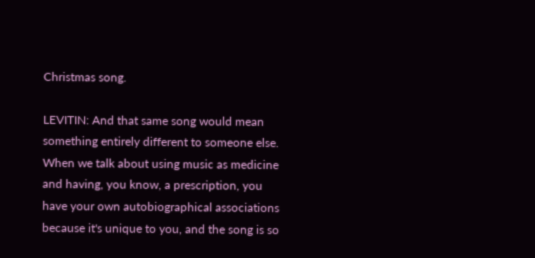Christmas song.

LEVITIN: And that same song would mean something entirely different to someone else. When we talk about using music as medicine and having, you know, a prescription, you have your own autobiographical associations because it's unique to you, and the song is so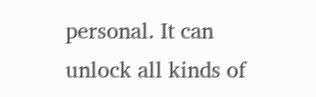personal. It can unlock all kinds of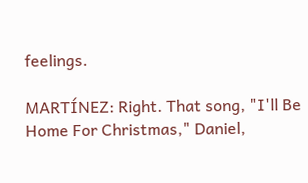feelings.

MARTÍNEZ: Right. That song, "I'll Be Home For Christmas," Daniel,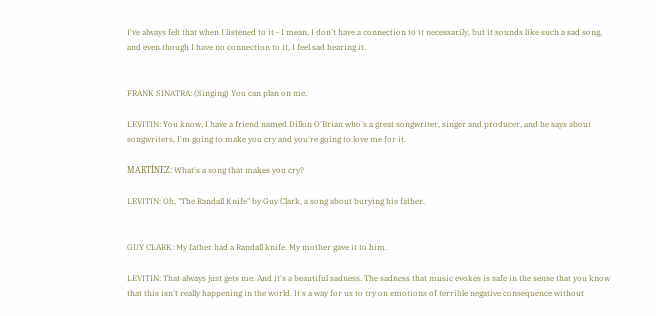I've always felt that when I listened to it - I mean, I don't have a connection to it necessarily, but it sounds like such a sad song, and even though I have no connection to it, I feel sad hearing it.


FRANK SINATRA: (Singing) You can plan on me.

LEVITIN: You know, I have a friend named Dillon O'Brian who's a great songwriter, singer and producer, and he says about songwriters, I'm going to make you cry and you're going to love me for it.

MARTÍNEZ: What's a song that makes you cry?

LEVITIN: Oh, "The Randall Knife" by Guy Clark, a song about burying his father.


GUY CLARK: My father had a Randall knife. My mother gave it to him.

LEVITIN: That always just gets me. And it's a beautiful sadness. The sadness that music evokes is safe in the sense that you know that this isn't really happening in the world. It's a way for us to try on emotions of terrible negative consequence without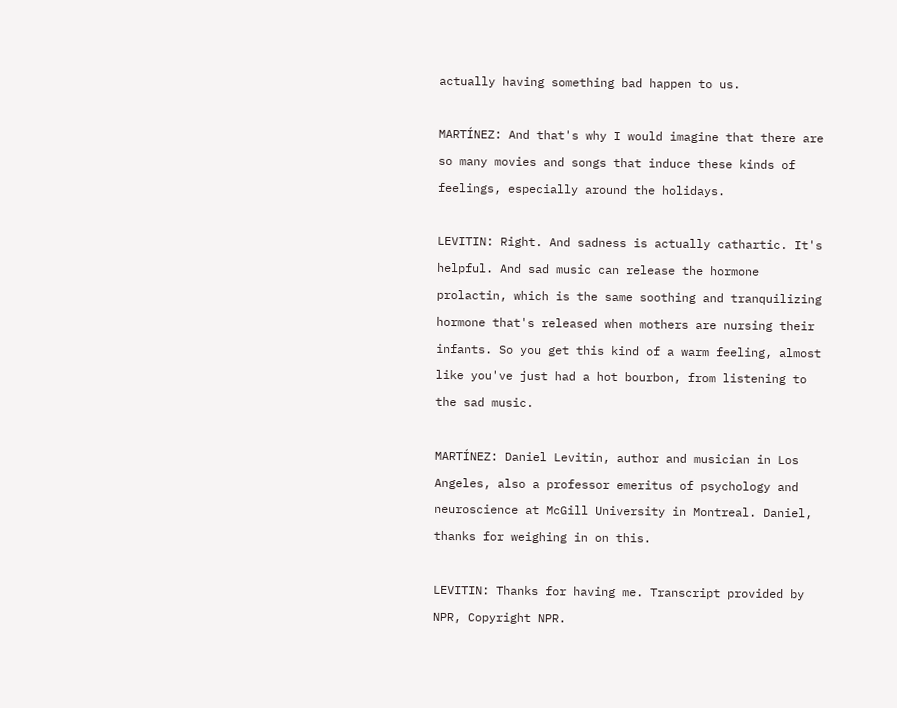actually having something bad happen to us.

MARTÍNEZ: And that's why I would imagine that there are so many movies and songs that induce these kinds of feelings, especially around the holidays.

LEVITIN: Right. And sadness is actually cathartic. It's helpful. And sad music can release the hormone prolactin, which is the same soothing and tranquilizing hormone that's released when mothers are nursing their infants. So you get this kind of a warm feeling, almost like you've just had a hot bourbon, from listening to the sad music.

MARTÍNEZ: Daniel Levitin, author and musician in Los Angeles, also a professor emeritus of psychology and neuroscience at McGill University in Montreal. Daniel, thanks for weighing in on this.

LEVITIN: Thanks for having me. Transcript provided by NPR, Copyright NPR.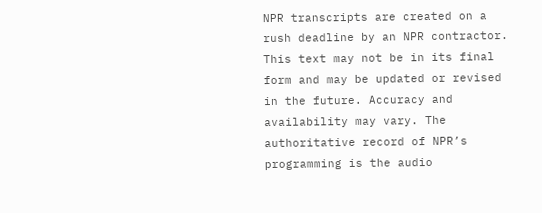NPR transcripts are created on a rush deadline by an NPR contractor. This text may not be in its final form and may be updated or revised in the future. Accuracy and availability may vary. The authoritative record of NPR’s programming is the audio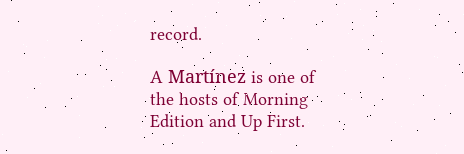record.

A Martínez is one of the hosts of Morning Edition and Up First.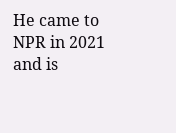He came to NPR in 2021 and is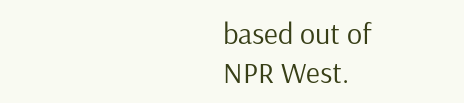based out of NPR West.